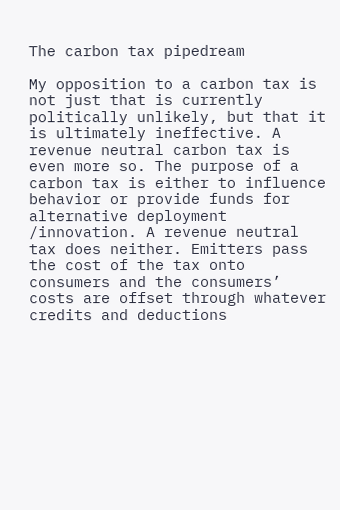The carbon tax pipedream

My opposition to a carbon tax is not just that is currently politically unlikely, but that it is ultimately ineffective. A revenue neutral carbon tax is even more so. The purpose of a carbon tax is either to influence behavior or provide funds for alternative deployment /innovation. A revenue neutral tax does neither. Emitters pass the cost of the tax onto consumers and the consumers’ costs are offset through whatever credits and deductions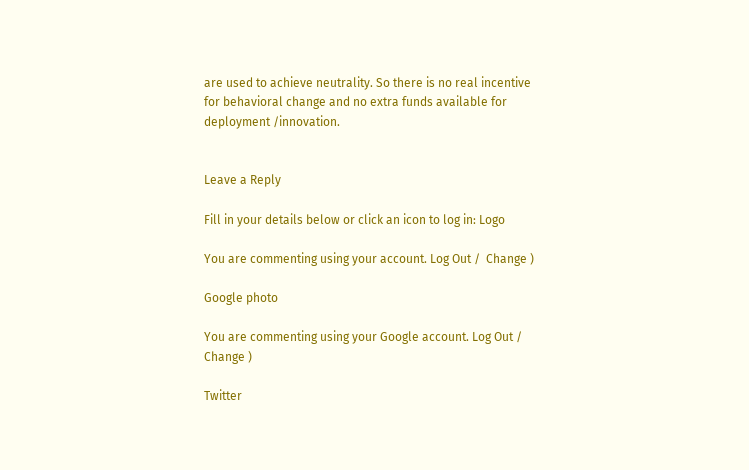are used to achieve neutrality. So there is no real incentive for behavioral change and no extra funds available for deployment /innovation.


Leave a Reply

Fill in your details below or click an icon to log in: Logo

You are commenting using your account. Log Out /  Change )

Google photo

You are commenting using your Google account. Log Out /  Change )

Twitter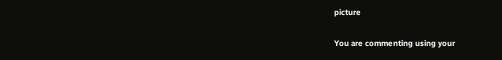picture

You are commenting using your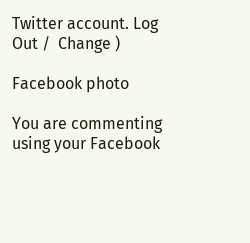Twitter account. Log Out /  Change )

Facebook photo

You are commenting using your Facebook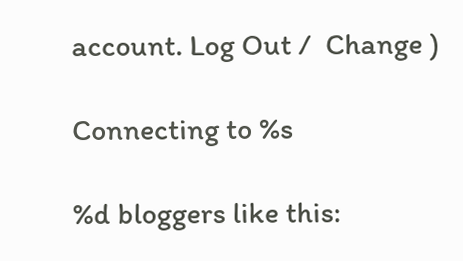account. Log Out /  Change )

Connecting to %s

%d bloggers like this: